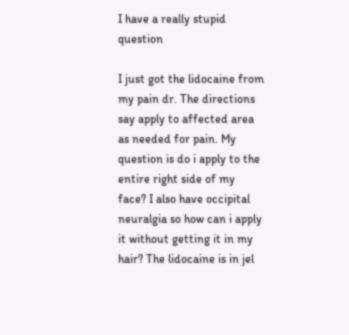I have a really stupid question

I just got the lidocaine from my pain dr. The directions say apply to affected area as needed for pain. My question is do i apply to the entire right side of my face? I also have occipital neuralgia so how can i apply it without getting it in my hair? The lidocaine is in jel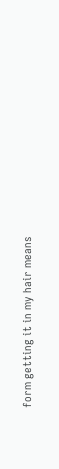form getting it in my hair means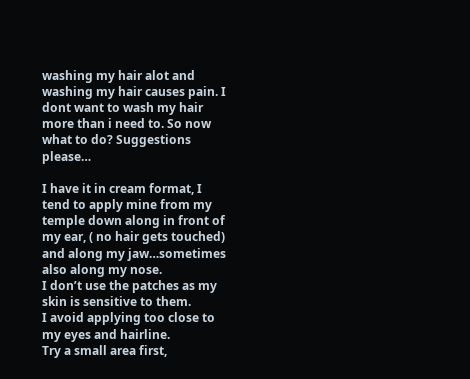washing my hair alot and washing my hair causes pain. I dont want to wash my hair more than i need to. So now what to do? Suggestions please…

I have it in cream format, I tend to apply mine from my temple down along in front of my ear, ( no hair gets touched) and along my jaw…sometimes also along my nose.
I don’t use the patches as my skin is sensitive to them.
I avoid applying too close to my eyes and hairline.
Try a small area first,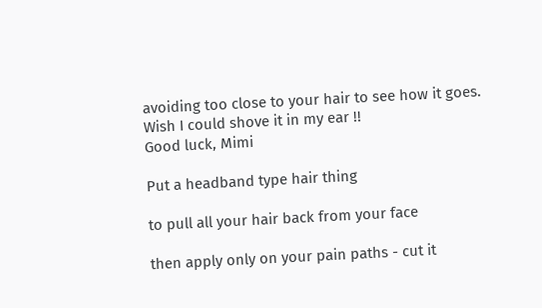avoiding too close to your hair to see how it goes.
Wish I could shove it in my ear !!
Good luck, Mimi

Put a headband type hair thing

to pull all your hair back from your face

then apply only on your pain paths - cut it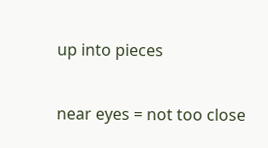up into pieces

near eyes = not too close